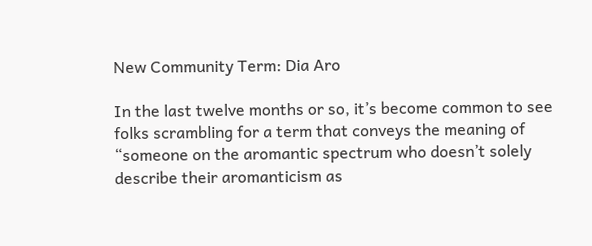New Community Term: Dia Aro

In the last twelve months or so, it’s become common to see folks scrambling for a term that conveys the meaning of “someone on the aromantic spectrum who doesn’t solely describe their aromanticism as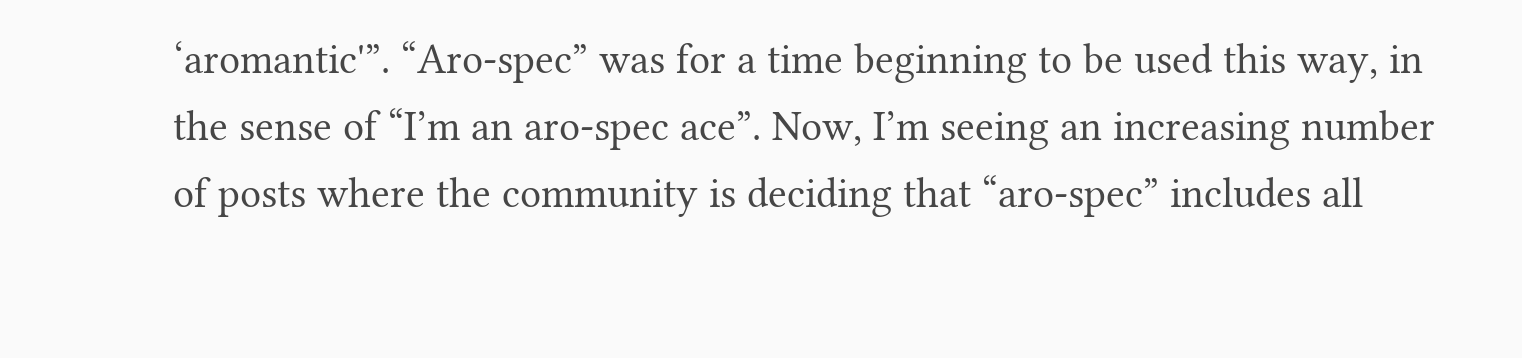‘aromantic'”. “Aro-spec” was for a time beginning to be used this way, in the sense of “I’m an aro-spec ace”. Now, I’m seeing an increasing number of posts where the community is deciding that “aro-spec” includes all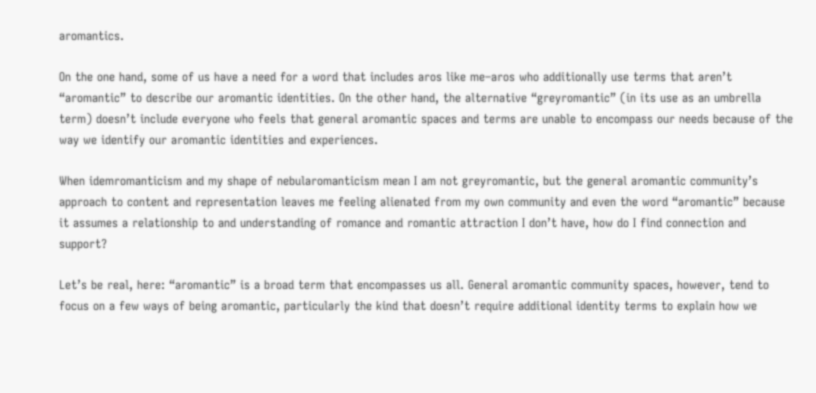aromantics.

On the one hand, some of us have a need for a word that includes aros like me–aros who additionally use terms that aren’t “aromantic” to describe our aromantic identities. On the other hand, the alternative “greyromantic” (in its use as an umbrella term) doesn’t include everyone who feels that general aromantic spaces and terms are unable to encompass our needs because of the way we identify our aromantic identities and experiences.

When idemromanticism and my shape of nebularomanticism mean I am not greyromantic, but the general aromantic community’s approach to content and representation leaves me feeling alienated from my own community and even the word “aromantic” because it assumes a relationship to and understanding of romance and romantic attraction I don’t have, how do I find connection and support?

Let’s be real, here: “aromantic” is a broad term that encompasses us all. General aromantic community spaces, however, tend to focus on a few ways of being aromantic, particularly the kind that doesn’t require additional identity terms to explain how we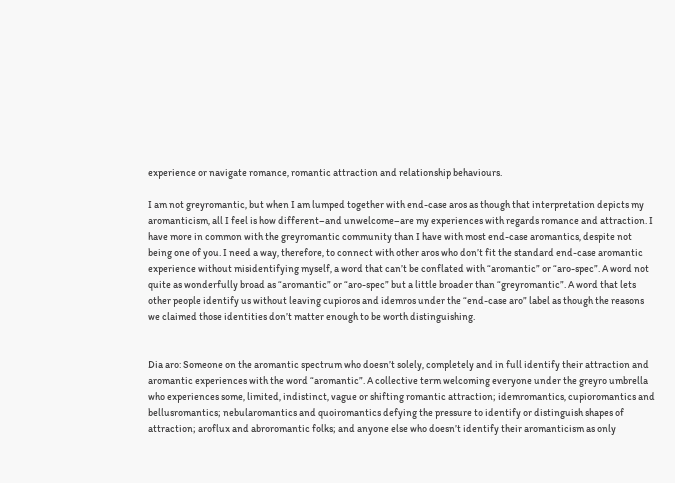experience or navigate romance, romantic attraction and relationship behaviours.

I am not greyromantic, but when I am lumped together with end-case aros as though that interpretation depicts my aromanticism, all I feel is how different–and unwelcome–are my experiences with regards romance and attraction. I have more in common with the greyromantic community than I have with most end-case aromantics, despite not being one of you. I need a way, therefore, to connect with other aros who don’t fit the standard end-case aromantic experience without misidentifying myself, a word that can’t be conflated with “aromantic” or “aro-spec”. A word not quite as wonderfully broad as “aromantic” or “aro-spec” but a little broader than “greyromantic”. A word that lets other people identify us without leaving cupioros and idemros under the “end-case aro” label as though the reasons we claimed those identities don’t matter enough to be worth distinguishing.


Dia aro: Someone on the aromantic spectrum who doesn’t solely, completely and in full identify their attraction and aromantic experiences with the word “aromantic”. A collective term welcoming everyone under the greyro umbrella who experiences some, limited, indistinct, vague or shifting romantic attraction; idemromantics, cupioromantics and bellusromantics; nebularomantics and quoiromantics defying the pressure to identify or distinguish shapes of attraction; aroflux and abroromantic folks; and anyone else who doesn’t identify their aromanticism as only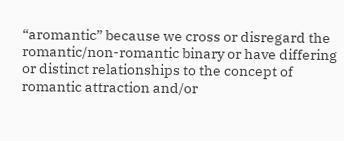“aromantic” because we cross or disregard the romantic/non-romantic binary or have differing or distinct relationships to the concept of romantic attraction and/or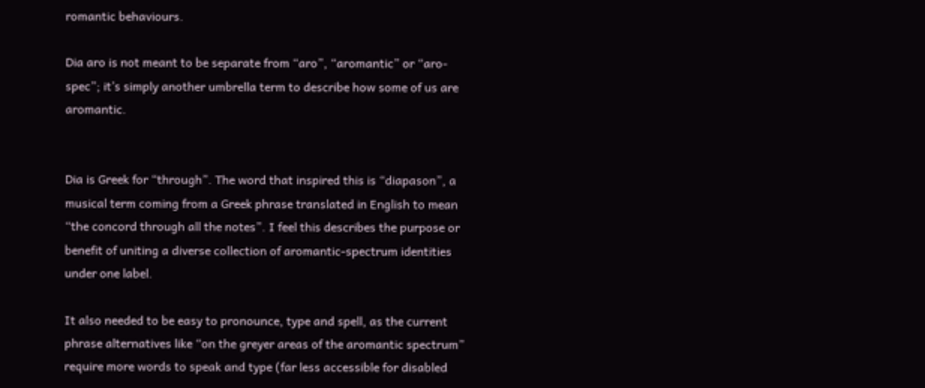romantic behaviours.

Dia aro is not meant to be separate from “aro”, “aromantic” or “aro-spec”; it’s simply another umbrella term to describe how some of us are aromantic.


Dia is Greek for “through”. The word that inspired this is “diapason”, a musical term coming from a Greek phrase translated in English to mean “the concord through all the notes”. I feel this describes the purpose or benefit of uniting a diverse collection of aromantic-spectrum identities under one label.

It also needed to be easy to pronounce, type and spell, as the current phrase alternatives like “on the greyer areas of the aromantic spectrum” require more words to speak and type (far less accessible for disabled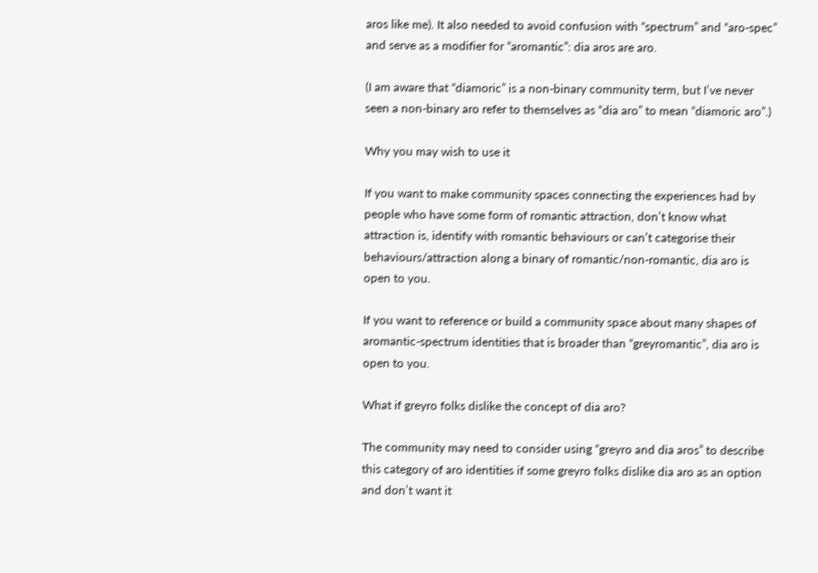aros like me). It also needed to avoid confusion with “spectrum” and “aro-spec” and serve as a modifier for “aromantic”: dia aros are aro.

(I am aware that “diamoric” is a non-binary community term, but I’ve never seen a non-binary aro refer to themselves as “dia aro” to mean “diamoric aro”.)

Why you may wish to use it

If you want to make community spaces connecting the experiences had by people who have some form of romantic attraction, don’t know what attraction is, identify with romantic behaviours or can’t categorise their behaviours/attraction along a binary of romantic/non-romantic, dia aro is open to you.

If you want to reference or build a community space about many shapes of aromantic-spectrum identities that is broader than “greyromantic”, dia aro is open to you.

What if greyro folks dislike the concept of dia aro?

The community may need to consider using “greyro and dia aros” to describe this category of aro identities if some greyro folks dislike dia aro as an option and don’t want it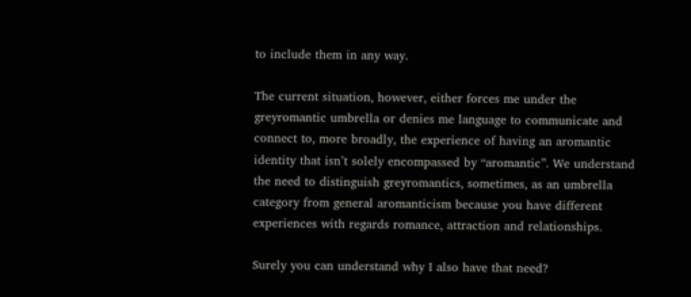to include them in any way.

The current situation, however, either forces me under the greyromantic umbrella or denies me language to communicate and connect to, more broadly, the experience of having an aromantic identity that isn’t solely encompassed by “aromantic”. We understand the need to distinguish greyromantics, sometimes, as an umbrella category from general aromanticism because you have different experiences with regards romance, attraction and relationships.

Surely you can understand why I also have that need?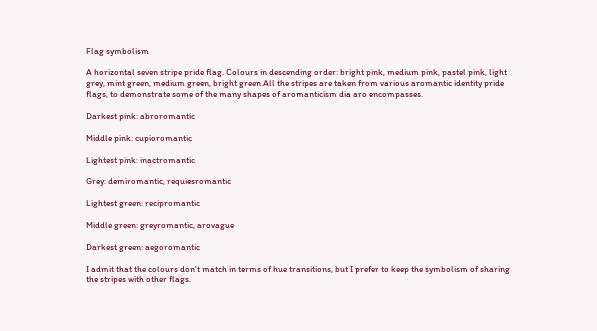Flag symbolism

A horizontal seven stripe pride flag. Colours in descending order: bright pink, medium pink, pastel pink, light grey, mint green, medium green, bright green.All the stripes are taken from various aromantic identity pride flags, to demonstrate some of the many shapes of aromanticism dia aro encompasses.

Darkest pink: abroromantic

Middle pink: cupioromantic

Lightest pink: inactromantic

Grey: demiromantic, requiesromantic

Lightest green: recipromantic

Middle green: greyromantic, arovague

Darkest green: aegoromantic

I admit that the colours don’t match in terms of hue transitions, but I prefer to keep the symbolism of sharing the stripes with other flags.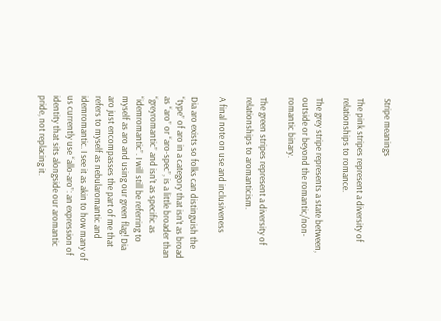Stripe meanings

The pink stripes represent a diversity of relationships to romance.

The grey stripe represents a state between, outside or beyond the romantic/non-romantic binary.

The green stripes represent a diversity of relationships to aromanticism.

A final note on use and inclusiveness

Dia aro exists so folks can distinguish the “type” of aro in a category that isn’t as broad as “aro” or “aro-spec”, is a little broader than “greyromantic” and isn’t as specific as “idemromantic”. I will still be referring to myself as aro and using our green flag! Dia aro just encompasses the part of me that refers to myself as nebularomantic and idemromantic. I see it as akin to how many of us currently use “allo-aro”: an expression of identity that sits alongside our aromantic pride, not replacing it.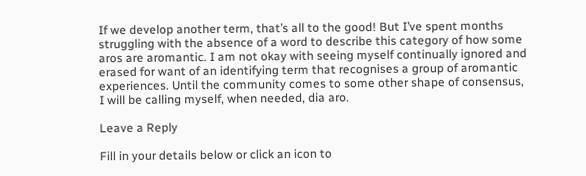If we develop another term, that’s all to the good! But I’ve spent months struggling with the absence of a word to describe this category of how some aros are aromantic. I am not okay with seeing myself continually ignored and erased for want of an identifying term that recognises a group of aromantic experiences. Until the community comes to some other shape of consensus, I will be calling myself, when needed, dia aro.

Leave a Reply

Fill in your details below or click an icon to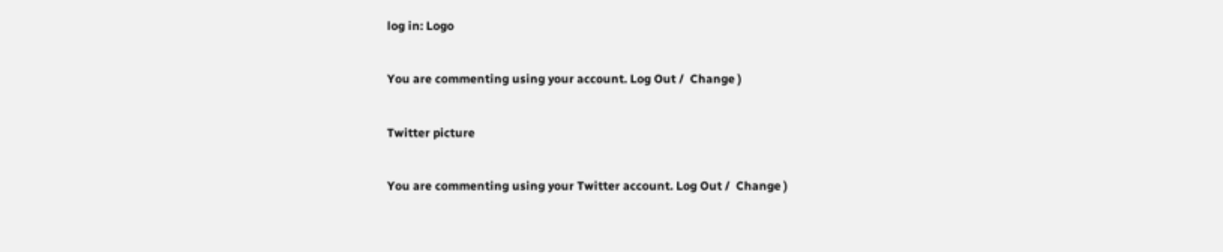log in: Logo

You are commenting using your account. Log Out /  Change )

Twitter picture

You are commenting using your Twitter account. Log Out /  Change )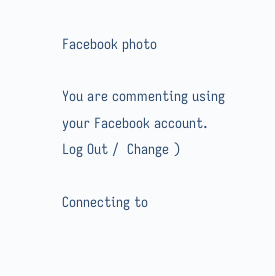Facebook photo

You are commenting using your Facebook account. Log Out /  Change )

Connecting to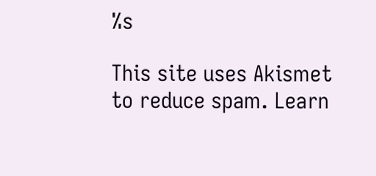%s

This site uses Akismet to reduce spam. Learn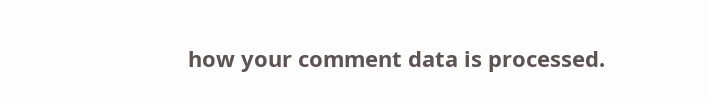how your comment data is processed.